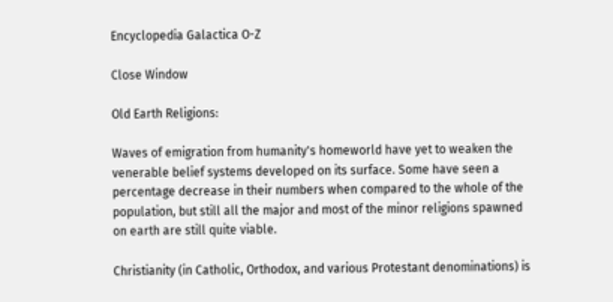Encyclopedia Galactica O-Z

Close Window

Old Earth Religions:

Waves of emigration from humanity's homeworld have yet to weaken the venerable belief systems developed on its surface. Some have seen a percentage decrease in their numbers when compared to the whole of the population, but still all the major and most of the minor religions spawned on earth are still quite viable.

Christianity (in Catholic, Orthodox, and various Protestant denominations) is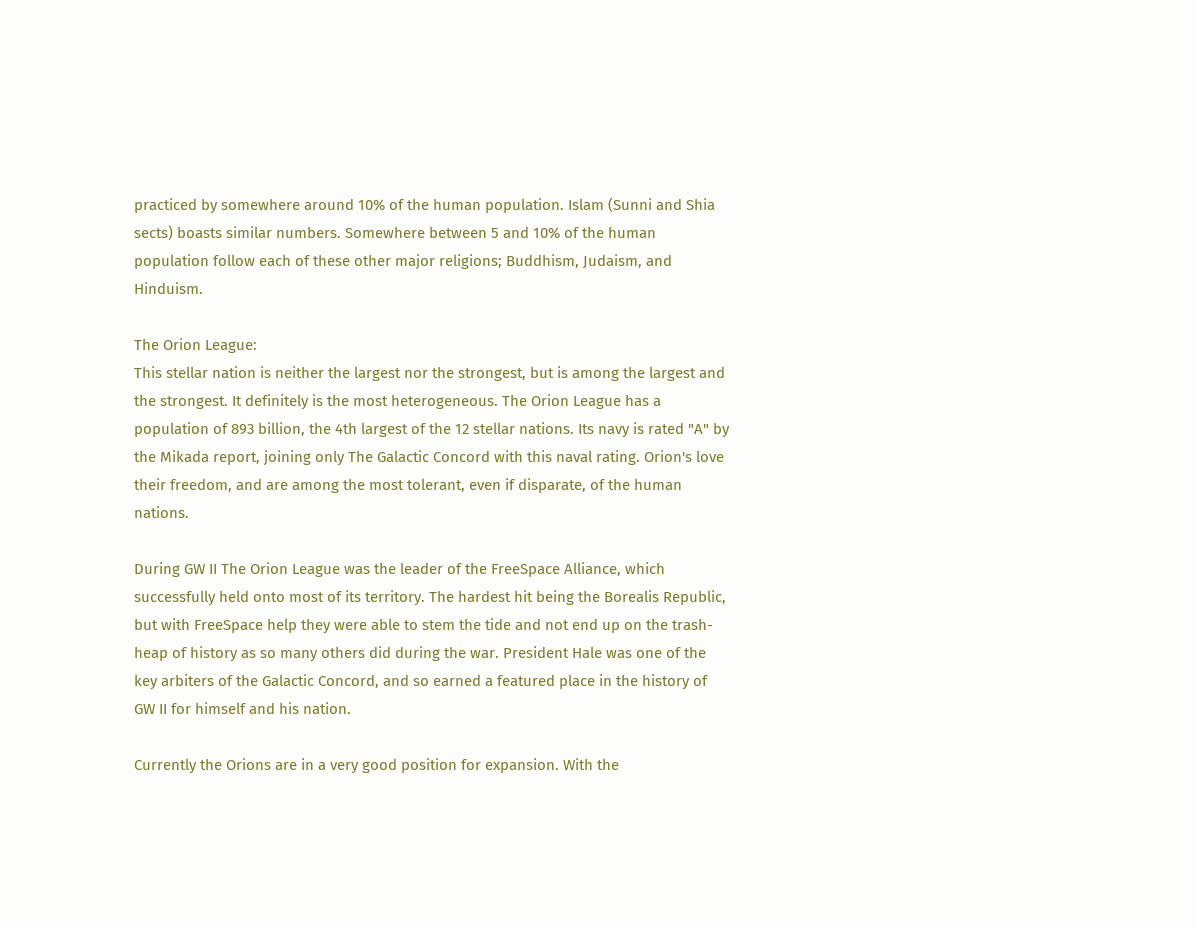practiced by somewhere around 10% of the human population. Islam (Sunni and Shia sects) boasts similar numbers. Somewhere between 5 and 10% of the human population follow each of these other major religions; Buddhism, Judaism, and Hinduism.

The Orion League:
This stellar nation is neither the largest nor the strongest, but is among the largest and the strongest. It definitely is the most heterogeneous. The Orion League has a population of 893 billion, the 4th largest of the 12 stellar nations. Its navy is rated "A" by the Mikada report, joining only The Galactic Concord with this naval rating. Orion's love their freedom, and are among the most tolerant, even if disparate, of the human nations.

During GW II The Orion League was the leader of the FreeSpace Alliance, which successfully held onto most of its territory. The hardest hit being the Borealis Republic, but with FreeSpace help they were able to stem the tide and not end up on the trash-heap of history as so many others did during the war. President Hale was one of the key arbiters of the Galactic Concord, and so earned a featured place in the history of GW II for himself and his nation.

Currently the Orions are in a very good position for expansion. With the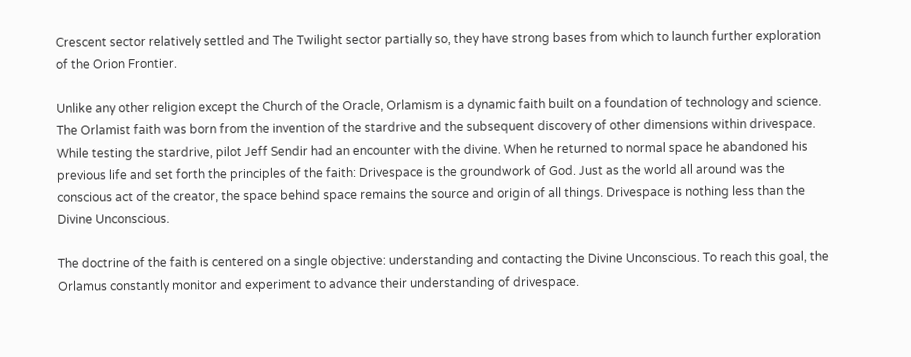Crescent sector relatively settled and The Twilight sector partially so, they have strong bases from which to launch further exploration of the Orion Frontier.

Unlike any other religion except the Church of the Oracle, Orlamism is a dynamic faith built on a foundation of technology and science. The Orlamist faith was born from the invention of the stardrive and the subsequent discovery of other dimensions within drivespace. While testing the stardrive, pilot Jeff Sendir had an encounter with the divine. When he returned to normal space he abandoned his previous life and set forth the principles of the faith: Drivespace is the groundwork of God. Just as the world all around was the conscious act of the creator, the space behind space remains the source and origin of all things. Drivespace is nothing less than the Divine Unconscious.

The doctrine of the faith is centered on a single objective: understanding and contacting the Divine Unconscious. To reach this goal, the Orlamus constantly monitor and experiment to advance their understanding of drivespace.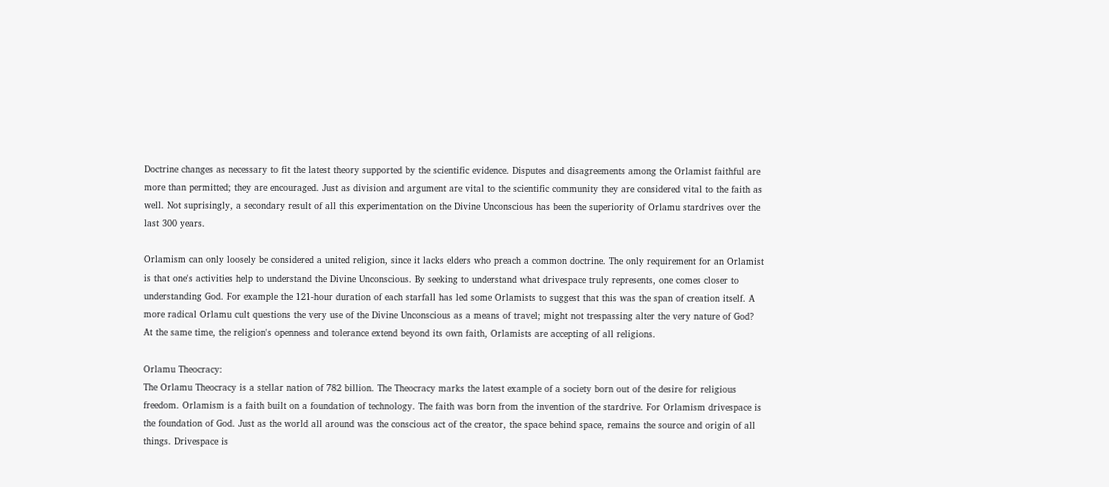Doctrine changes as necessary to fit the latest theory supported by the scientific evidence. Disputes and disagreements among the Orlamist faithful are more than permitted; they are encouraged. Just as division and argument are vital to the scientific community they are considered vital to the faith as well. Not suprisingly, a secondary result of all this experimentation on the Divine Unconscious has been the superiority of Orlamu stardrives over the last 300 years.

Orlamism can only loosely be considered a united religion, since it lacks elders who preach a common doctrine. The only requirement for an Orlamist is that one's activities help to understand the Divine Unconscious. By seeking to understand what drivespace truly represents, one comes closer to understanding God. For example the 121-hour duration of each starfall has led some Orlamists to suggest that this was the span of creation itself. A more radical Orlamu cult questions the very use of the Divine Unconscious as a means of travel; might not trespassing alter the very nature of God? At the same time, the religion's openness and tolerance extend beyond its own faith, Orlamists are accepting of all religions.

Orlamu Theocracy:
The Orlamu Theocracy is a stellar nation of 782 billion. The Theocracy marks the latest example of a society born out of the desire for religious freedom. Orlamism is a faith built on a foundation of technology. The faith was born from the invention of the stardrive. For Orlamism drivespace is the foundation of God. Just as the world all around was the conscious act of the creator, the space behind space, remains the source and origin of all things. Drivespace is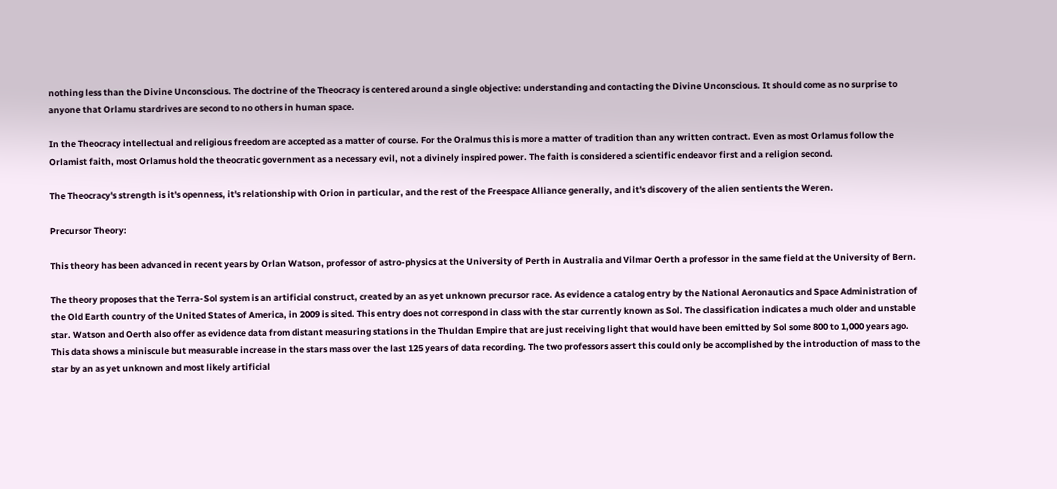nothing less than the Divine Unconscious. The doctrine of the Theocracy is centered around a single objective: understanding and contacting the Divine Unconscious. It should come as no surprise to anyone that Orlamu stardrives are second to no others in human space.

In the Theocracy intellectual and religious freedom are accepted as a matter of course. For the Oralmus this is more a matter of tradition than any written contract. Even as most Orlamus follow the Orlamist faith, most Orlamus hold the theocratic government as a necessary evil, not a divinely inspired power. The faith is considered a scientific endeavor first and a religion second.

The Theocracy's strength is it's openness, it's relationship with Orion in particular, and the rest of the Freespace Alliance generally, and it's discovery of the alien sentients the Weren.

Precursor Theory:

This theory has been advanced in recent years by Orlan Watson, professor of astro-physics at the University of Perth in Australia and Vilmar Oerth a professor in the same field at the University of Bern.

The theory proposes that the Terra-Sol system is an artificial construct, created by an as yet unknown precursor race. As evidence a catalog entry by the National Aeronautics and Space Administration of the Old Earth country of the United States of America, in 2009 is sited. This entry does not correspond in class with the star currently known as Sol. The classification indicates a much older and unstable star. Watson and Oerth also offer as evidence data from distant measuring stations in the Thuldan Empire that are just receiving light that would have been emitted by Sol some 800 to 1,000 years ago. This data shows a miniscule but measurable increase in the stars mass over the last 125 years of data recording. The two professors assert this could only be accomplished by the introduction of mass to the star by an as yet unknown and most likely artificial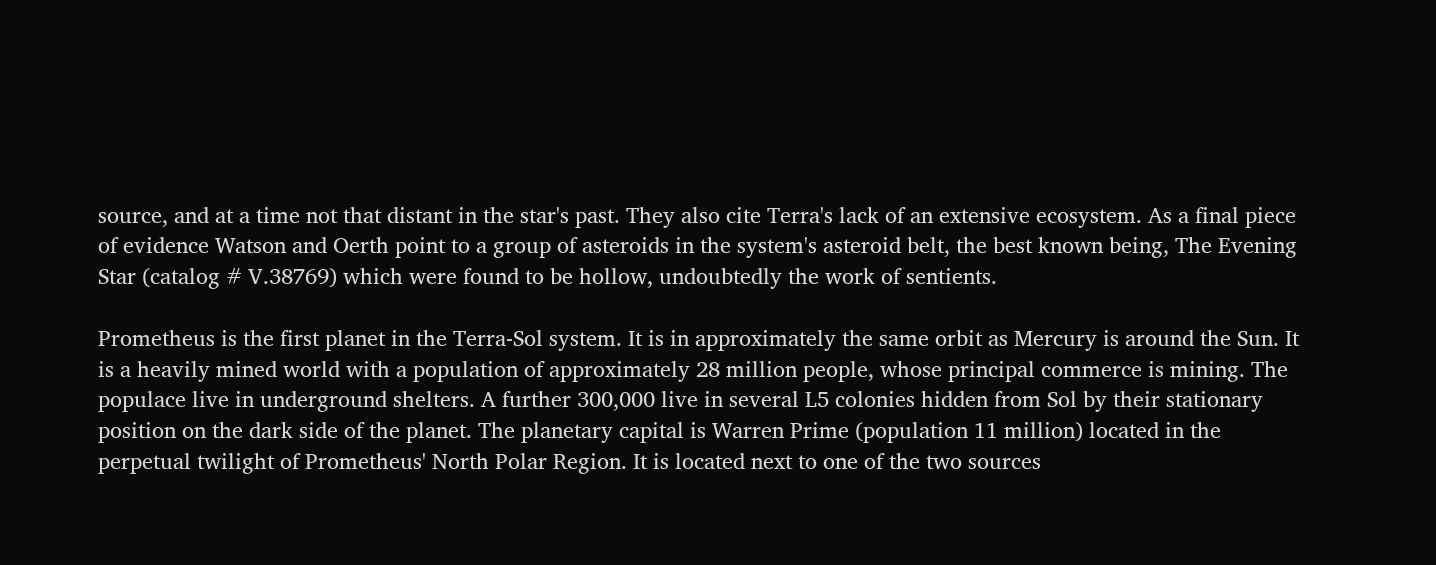source, and at a time not that distant in the star's past. They also cite Terra's lack of an extensive ecosystem. As a final piece of evidence Watson and Oerth point to a group of asteroids in the system's asteroid belt, the best known being, The Evening Star (catalog # V.38769) which were found to be hollow, undoubtedly the work of sentients.

Prometheus is the first planet in the Terra-Sol system. It is in approximately the same orbit as Mercury is around the Sun. It is a heavily mined world with a population of approximately 28 million people, whose principal commerce is mining. The populace live in underground shelters. A further 300,000 live in several L5 colonies hidden from Sol by their stationary position on the dark side of the planet. The planetary capital is Warren Prime (population 11 million) located in the perpetual twilight of Prometheus' North Polar Region. It is located next to one of the two sources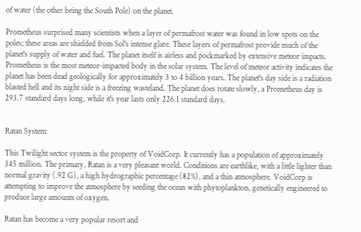of water (the other being the South Pole) on the planet.

Prometheus surprised many scientists when a layer of permafrost water was found in low spots on the poles; these areas are shielded from Sol's intense glare. These layers of permafrost provide much of the planet's supply of water and fuel. The planet itself is airless and pockmarked by extensive meteor impacts. Prometheus is the most meteor-impacted body in the solar system. The level of meteor activity indicates the planet has been dead geologically for approximately 3 to 4 billion years. The planet's day side is a radiation blasted hell and its night side is a freezing wasteland. The planet does rotate slowly, a Prometheus day is 293.7 standard days long, while it's year lasts only 226.1 standard days.


Ratan System:

This Twilight sector system is the property of VoidCorp. It currently has a population of approximately 345 million. The primary, Ratan is a very pleasant world. Conditions are earthlike, with a little lighter than normal gravity (.92 G), a high hydrographic percentage (82%), and a thin atmosphere. VoidCorp is attempting to improve the atmosphere by seeding the ocean with phytoplankton, genetically engineered to produce large amounts of oxygen.

Ratan has become a very popular resort and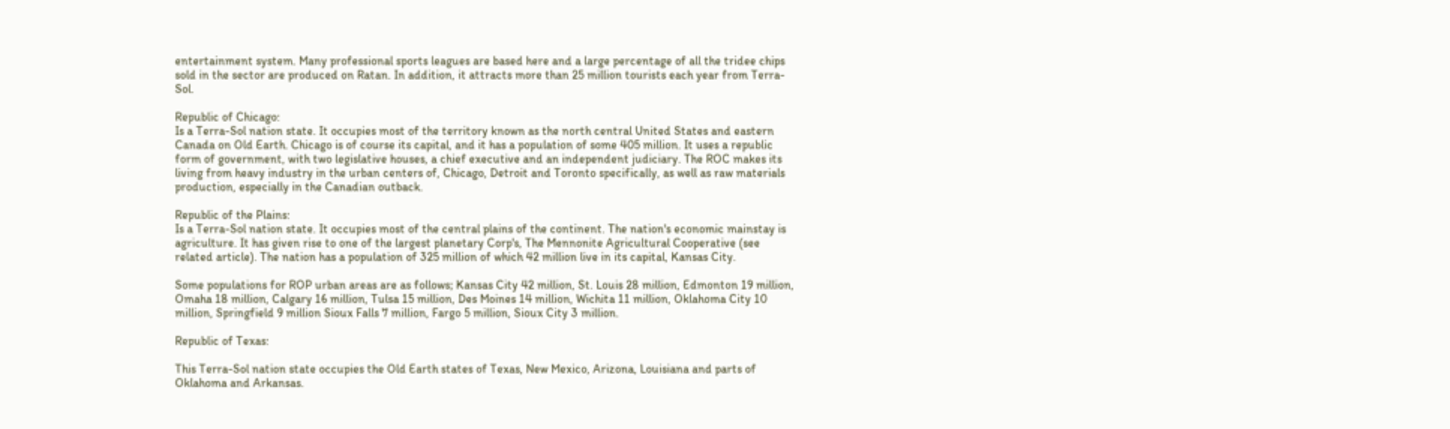entertainment system. Many professional sports leagues are based here and a large percentage of all the tridee chips sold in the sector are produced on Ratan. In addition, it attracts more than 25 million tourists each year from Terra-Sol.

Republic of Chicago:
Is a Terra-Sol nation state. It occupies most of the territory known as the north central United States and eastern Canada on Old Earth. Chicago is of course its capital, and it has a population of some 405 million. It uses a republic form of government, with two legislative houses, a chief executive and an independent judiciary. The ROC makes its living from heavy industry in the urban centers of, Chicago, Detroit and Toronto specifically, as well as raw materials production, especially in the Canadian outback.

Republic of the Plains:
Is a Terra-Sol nation state. It occupies most of the central plains of the continent. The nation's economic mainstay is agriculture. It has given rise to one of the largest planetary Corp's, The Mennonite Agricultural Cooperative (see related article). The nation has a population of 325 million of which 42 million live in its capital, Kansas City.

Some populations for ROP urban areas are as follows; Kansas City 42 million, St. Louis 28 million, Edmonton 19 million, Omaha 18 million, Calgary 16 million, Tulsa 15 million, Des Moines 14 million, Wichita 11 million, Oklahoma City 10 million, Springfield 9 million Sioux Falls 7 million, Fargo 5 million, Sioux City 3 million.

Republic of Texas:

This Terra-Sol nation state occupies the Old Earth states of Texas, New Mexico, Arizona, Louisiana and parts of Oklahoma and Arkansas.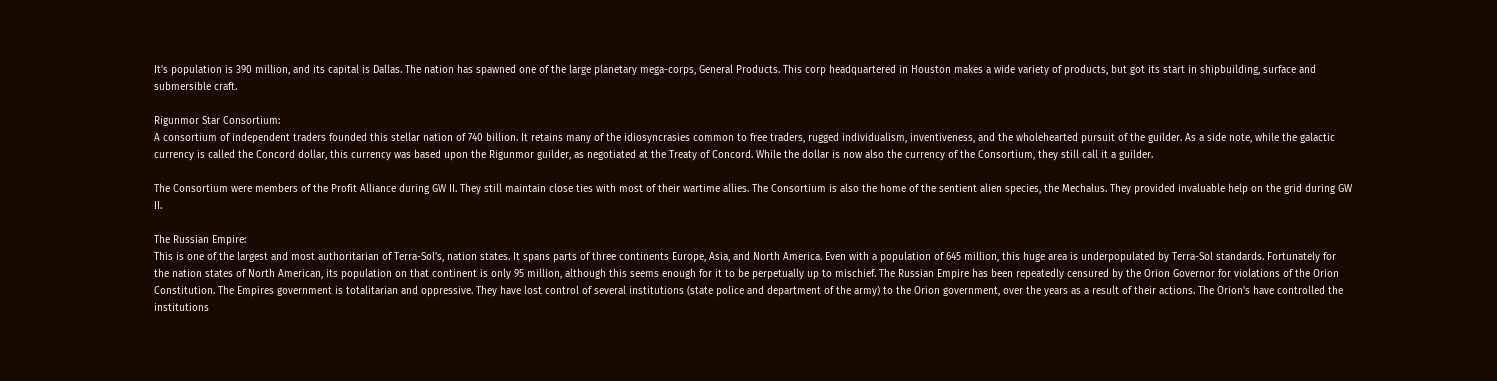It's population is 390 million, and its capital is Dallas. The nation has spawned one of the large planetary mega-corps, General Products. This corp headquartered in Houston makes a wide variety of products, but got its start in shipbuilding, surface and submersible craft.

Rigunmor Star Consortium:
A consortium of independent traders founded this stellar nation of 740 billion. It retains many of the idiosyncrasies common to free traders, rugged individualism, inventiveness, and the wholehearted pursuit of the guilder. As a side note, while the galactic currency is called the Concord dollar, this currency was based upon the Rigunmor guilder, as negotiated at the Treaty of Concord. While the dollar is now also the currency of the Consortium, they still call it a guilder.

The Consortium were members of the Profit Alliance during GW II. They still maintain close ties with most of their wartime allies. The Consortium is also the home of the sentient alien species, the Mechalus. They provided invaluable help on the grid during GW II.

The Russian Empire:
This is one of the largest and most authoritarian of Terra-Sol's, nation states. It spans parts of three continents Europe, Asia, and North America. Even with a population of 645 million, this huge area is underpopulated by Terra-Sol standards. Fortunately for the nation states of North American, its population on that continent is only 95 million, although this seems enough for it to be perpetually up to mischief. The Russian Empire has been repeatedly censured by the Orion Governor for violations of the Orion Constitution. The Empires government is totalitarian and oppressive. They have lost control of several institutions (state police and department of the army) to the Orion government, over the years as a result of their actions. The Orion's have controlled the institutions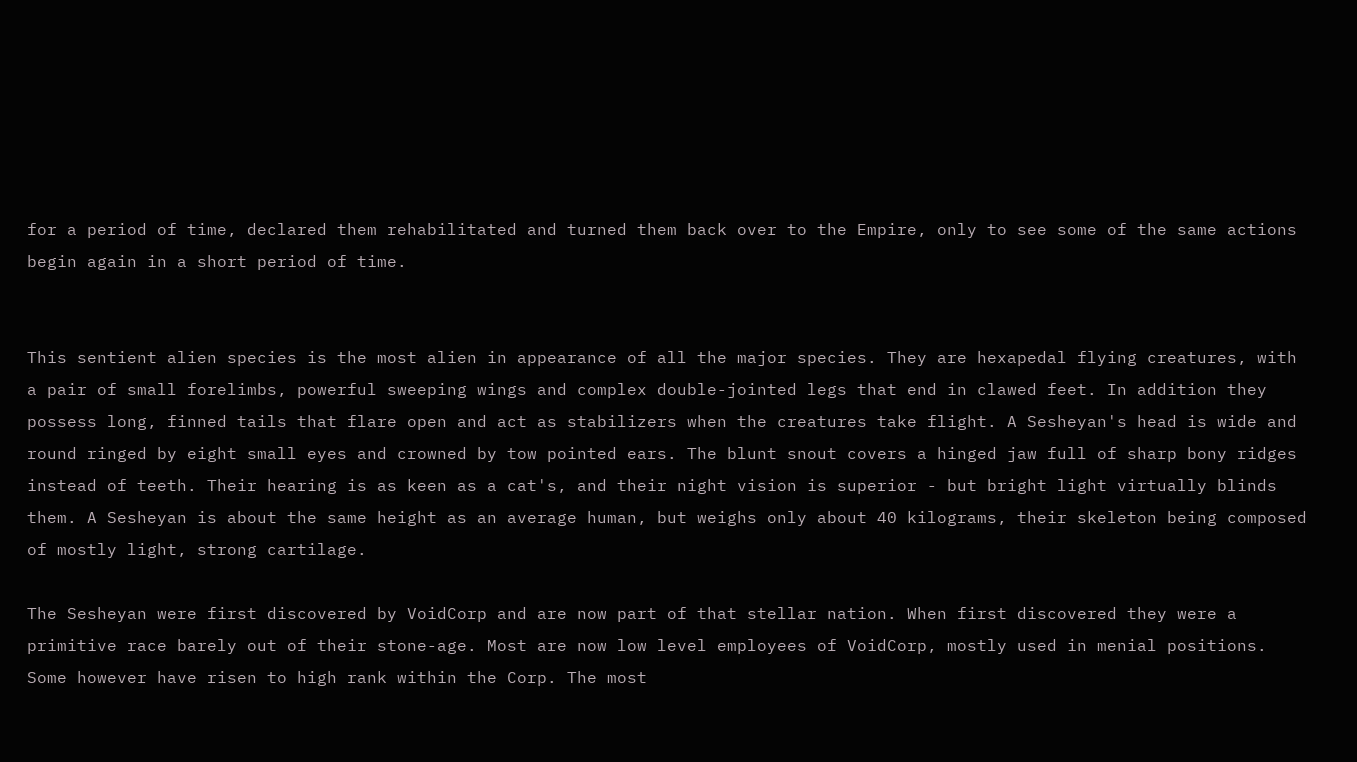for a period of time, declared them rehabilitated and turned them back over to the Empire, only to see some of the same actions begin again in a short period of time.


This sentient alien species is the most alien in appearance of all the major species. They are hexapedal flying creatures, with a pair of small forelimbs, powerful sweeping wings and complex double-jointed legs that end in clawed feet. In addition they possess long, finned tails that flare open and act as stabilizers when the creatures take flight. A Sesheyan's head is wide and round ringed by eight small eyes and crowned by tow pointed ears. The blunt snout covers a hinged jaw full of sharp bony ridges instead of teeth. Their hearing is as keen as a cat's, and their night vision is superior - but bright light virtually blinds them. A Sesheyan is about the same height as an average human, but weighs only about 40 kilograms, their skeleton being composed of mostly light, strong cartilage.

The Sesheyan were first discovered by VoidCorp and are now part of that stellar nation. When first discovered they were a primitive race barely out of their stone-age. Most are now low level employees of VoidCorp, mostly used in menial positions. Some however have risen to high rank within the Corp. The most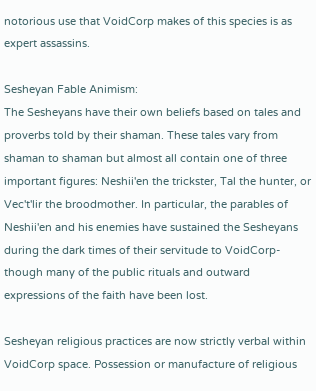notorious use that VoidCorp makes of this species is as expert assassins.

Sesheyan Fable Animism:
The Sesheyans have their own beliefs based on tales and proverbs told by their shaman. These tales vary from shaman to shaman but almost all contain one of three important figures: Neshii'en the trickster, Tal the hunter, or Vec't'lir the broodmother. In particular, the parables of Neshii'en and his enemies have sustained the Sesheyans during the dark times of their servitude to VoidCorp-though many of the public rituals and outward expressions of the faith have been lost.

Sesheyan religious practices are now strictly verbal within VoidCorp space. Possession or manufacture of religious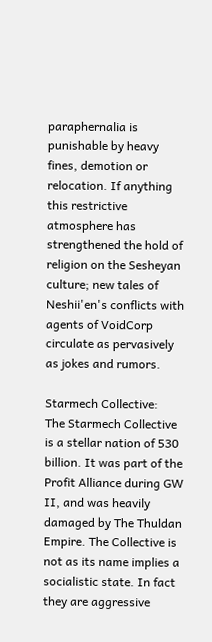paraphernalia is punishable by heavy fines, demotion or relocation. If anything this restrictive atmosphere has strengthened the hold of religion on the Sesheyan culture; new tales of Neshii'en's conflicts with agents of VoidCorp circulate as pervasively as jokes and rumors.

Starmech Collective:
The Starmech Collective is a stellar nation of 530 billion. It was part of the Profit Alliance during GW II, and was heavily damaged by The Thuldan Empire. The Collective is not as its name implies a socialistic state. In fact they are aggressive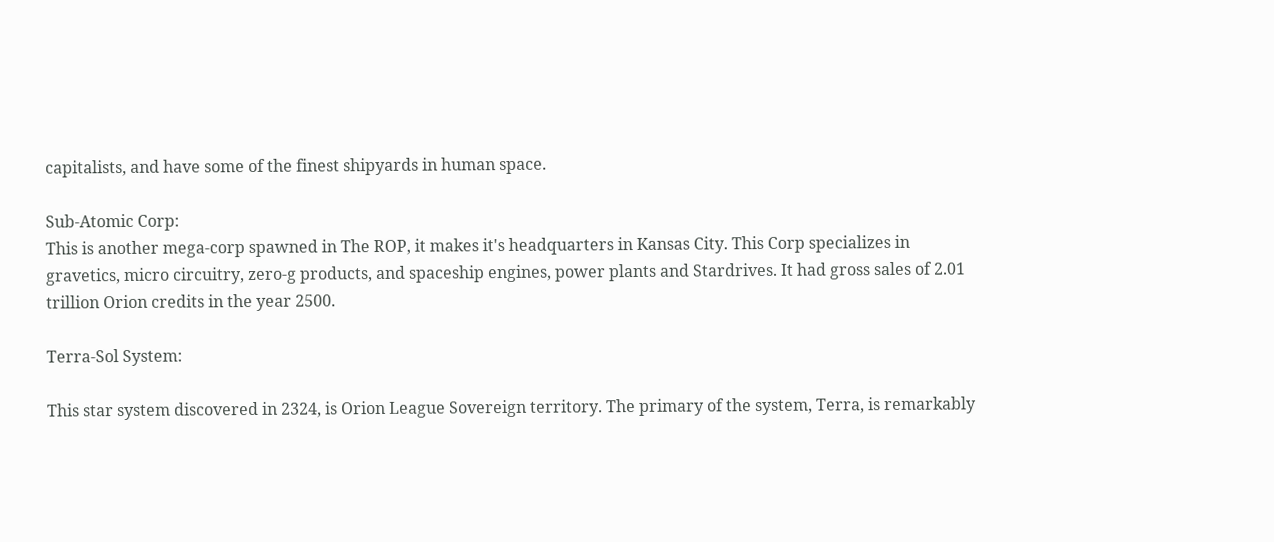capitalists, and have some of the finest shipyards in human space.

Sub-Atomic Corp:
This is another mega-corp spawned in The ROP, it makes it's headquarters in Kansas City. This Corp specializes in gravetics, micro circuitry, zero-g products, and spaceship engines, power plants and Stardrives. It had gross sales of 2.01 trillion Orion credits in the year 2500.

Terra-Sol System:

This star system discovered in 2324, is Orion League Sovereign territory. The primary of the system, Terra, is remarkably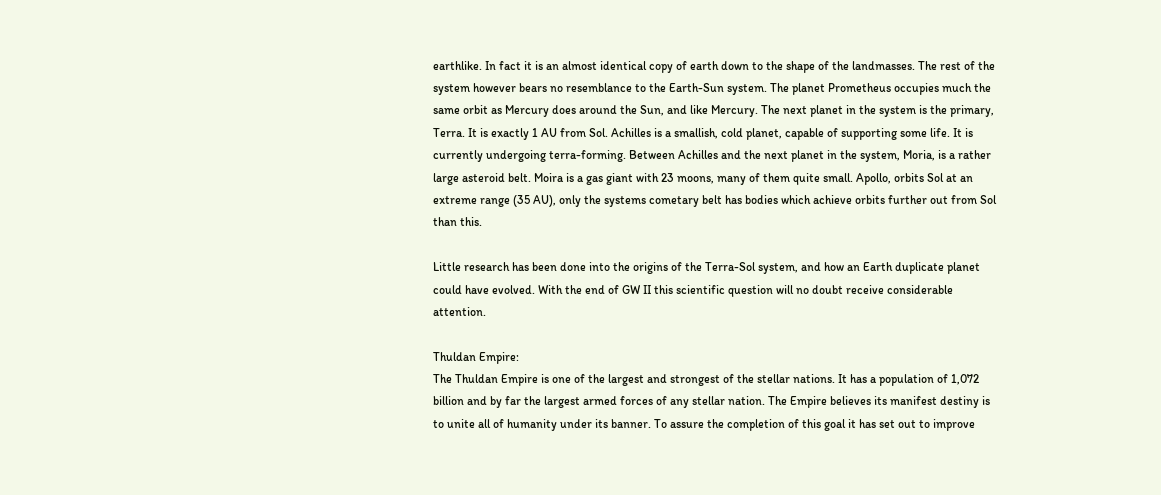earthlike. In fact it is an almost identical copy of earth down to the shape of the landmasses. The rest of the system however bears no resemblance to the Earth-Sun system. The planet Prometheus occupies much the same orbit as Mercury does around the Sun, and like Mercury. The next planet in the system is the primary, Terra. It is exactly 1 AU from Sol. Achilles is a smallish, cold planet, capable of supporting some life. It is currently undergoing terra-forming. Between Achilles and the next planet in the system, Moria, is a rather large asteroid belt. Moira is a gas giant with 23 moons, many of them quite small. Apollo, orbits Sol at an extreme range (35 AU), only the systems cometary belt has bodies which achieve orbits further out from Sol than this.

Little research has been done into the origins of the Terra-Sol system, and how an Earth duplicate planet could have evolved. With the end of GW II this scientific question will no doubt receive considerable attention.

Thuldan Empire:
The Thuldan Empire is one of the largest and strongest of the stellar nations. It has a population of 1,072 billion and by far the largest armed forces of any stellar nation. The Empire believes its manifest destiny is to unite all of humanity under its banner. To assure the completion of this goal it has set out to improve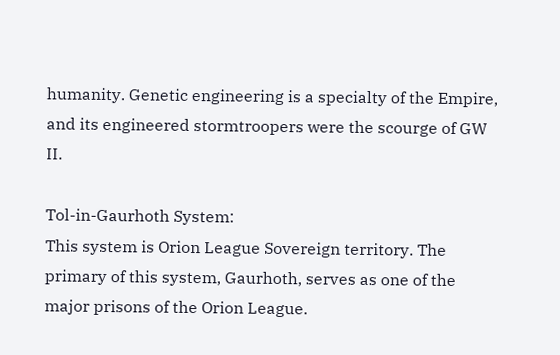humanity. Genetic engineering is a specialty of the Empire, and its engineered stormtroopers were the scourge of GW II.

Tol-in-Gaurhoth System:
This system is Orion League Sovereign territory. The primary of this system, Gaurhoth, serves as one of the major prisons of the Orion League.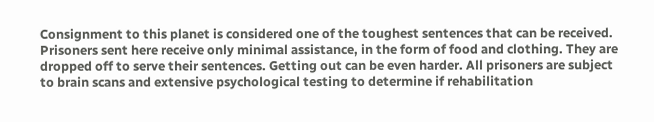Consignment to this planet is considered one of the toughest sentences that can be received. Prisoners sent here receive only minimal assistance, in the form of food and clothing. They are dropped off to serve their sentences. Getting out can be even harder. All prisoners are subject to brain scans and extensive psychological testing to determine if rehabilitation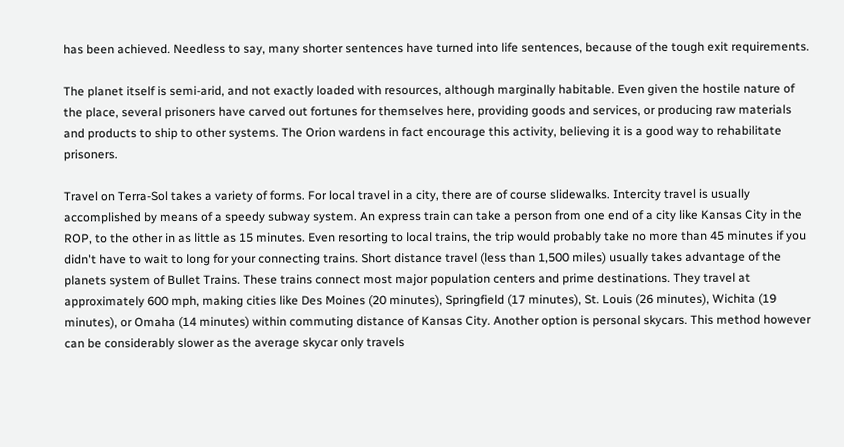has been achieved. Needless to say, many shorter sentences have turned into life sentences, because of the tough exit requirements.

The planet itself is semi-arid, and not exactly loaded with resources, although marginally habitable. Even given the hostile nature of the place, several prisoners have carved out fortunes for themselves here, providing goods and services, or producing raw materials and products to ship to other systems. The Orion wardens in fact encourage this activity, believing it is a good way to rehabilitate prisoners.

Travel on Terra-Sol takes a variety of forms. For local travel in a city, there are of course slidewalks. Intercity travel is usually accomplished by means of a speedy subway system. An express train can take a person from one end of a city like Kansas City in the ROP, to the other in as little as 15 minutes. Even resorting to local trains, the trip would probably take no more than 45 minutes if you didn't have to wait to long for your connecting trains. Short distance travel (less than 1,500 miles) usually takes advantage of the planets system of Bullet Trains. These trains connect most major population centers and prime destinations. They travel at approximately 600 mph, making cities like Des Moines (20 minutes), Springfield (17 minutes), St. Louis (26 minutes), Wichita (19 minutes), or Omaha (14 minutes) within commuting distance of Kansas City. Another option is personal skycars. This method however can be considerably slower as the average skycar only travels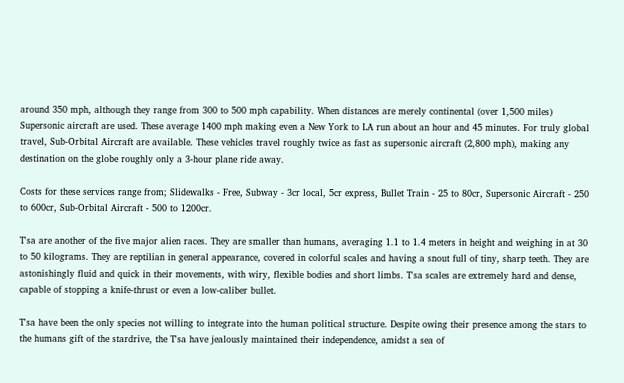around 350 mph, although they range from 300 to 500 mph capability. When distances are merely continental (over 1,500 miles) Supersonic aircraft are used. These average 1400 mph making even a New York to LA run about an hour and 45 minutes. For truly global travel, Sub-Orbital Aircraft are available. These vehicles travel roughly twice as fast as supersonic aircraft (2,800 mph), making any destination on the globe roughly only a 3-hour plane ride away.

Costs for these services range from; Slidewalks - Free, Subway - 3cr local, 5cr express, Bullet Train - 25 to 80cr, Supersonic Aircraft - 250 to 600cr, Sub-Orbital Aircraft - 500 to 1200cr.

T'sa are another of the five major alien races. They are smaller than humans, averaging 1.1 to 1.4 meters in height and weighing in at 30 to 50 kilograms. They are reptilian in general appearance, covered in colorful scales and having a snout full of tiny, sharp teeth. They are astonishingly fluid and quick in their movements, with wiry, flexible bodies and short limbs. T'sa scales are extremely hard and dense, capable of stopping a knife-thrust or even a low-caliber bullet.

T'sa have been the only species not willing to integrate into the human political structure. Despite owing their presence among the stars to the humans gift of the stardrive, the T'sa have jealously maintained their independence, amidst a sea of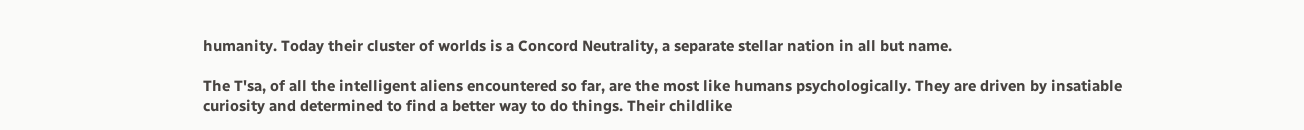humanity. Today their cluster of worlds is a Concord Neutrality, a separate stellar nation in all but name.

The T'sa, of all the intelligent aliens encountered so far, are the most like humans psychologically. They are driven by insatiable curiosity and determined to find a better way to do things. Their childlike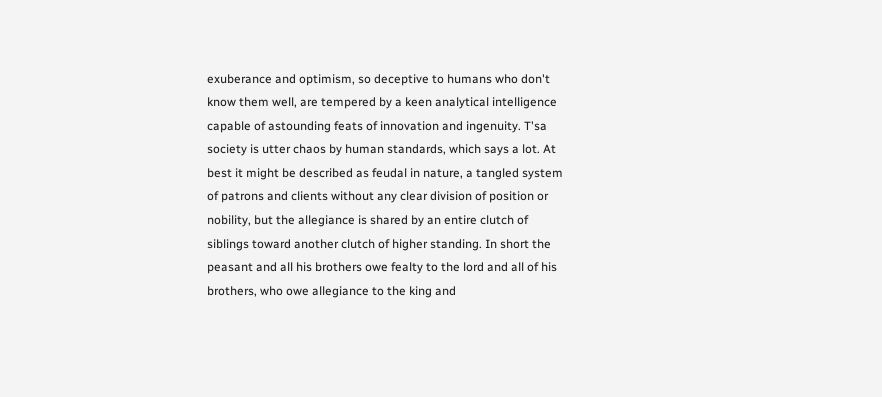exuberance and optimism, so deceptive to humans who don't know them well, are tempered by a keen analytical intelligence capable of astounding feats of innovation and ingenuity. T'sa society is utter chaos by human standards, which says a lot. At best it might be described as feudal in nature, a tangled system of patrons and clients without any clear division of position or nobility, but the allegiance is shared by an entire clutch of siblings toward another clutch of higher standing. In short the peasant and all his brothers owe fealty to the lord and all of his brothers, who owe allegiance to the king and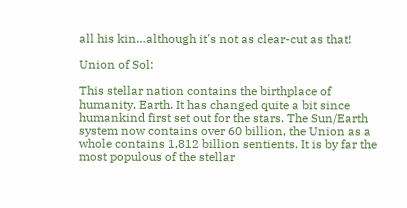all his kin…although it's not as clear-cut as that!

Union of Sol:

This stellar nation contains the birthplace of humanity, Earth. It has changed quite a bit since humankind first set out for the stars. The Sun/Earth system now contains over 60 billion, the Union as a whole contains 1,812 billion sentients. It is by far the most populous of the stellar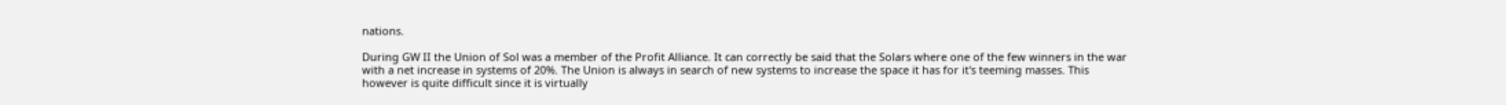nations.

During GW II the Union of Sol was a member of the Profit Alliance. It can correctly be said that the Solars where one of the few winners in the war with a net increase in systems of 20%. The Union is always in search of new systems to increase the space it has for it's teeming masses. This however is quite difficult since it is virtually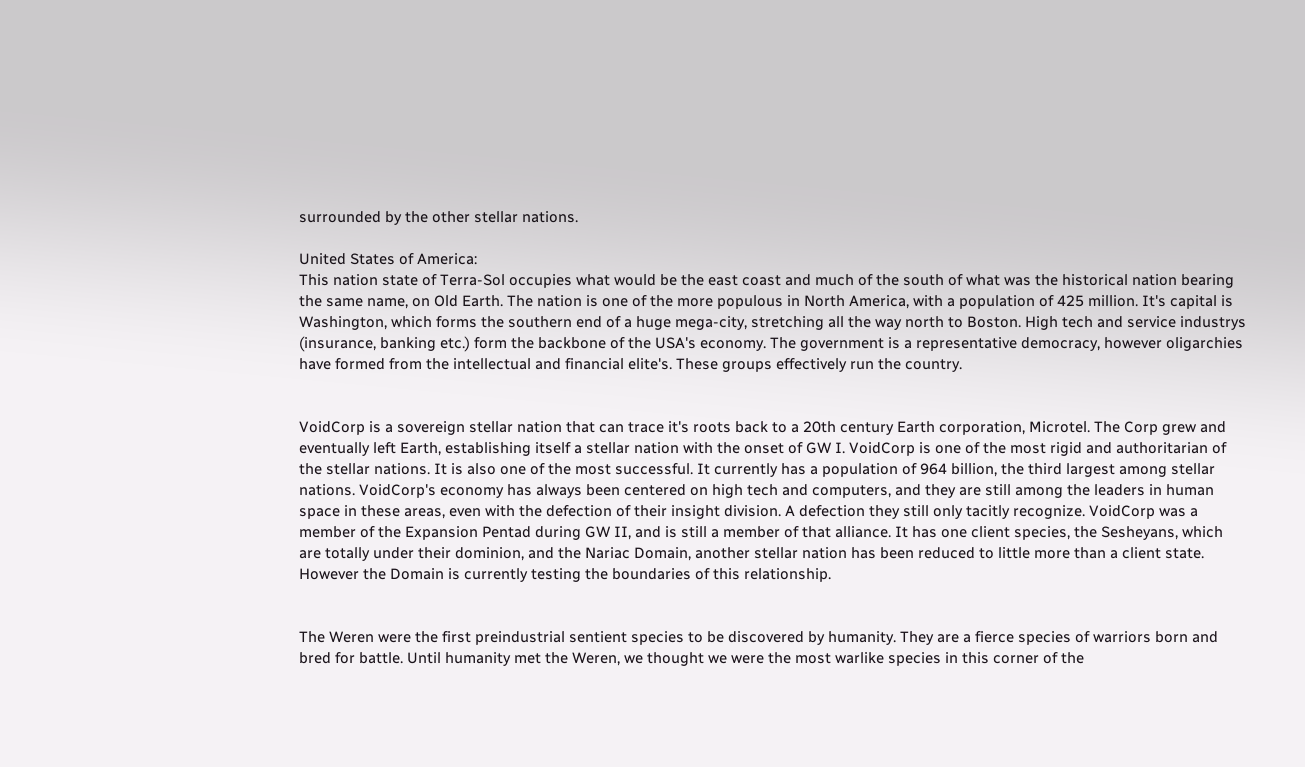surrounded by the other stellar nations.

United States of America:
This nation state of Terra-Sol occupies what would be the east coast and much of the south of what was the historical nation bearing the same name, on Old Earth. The nation is one of the more populous in North America, with a population of 425 million. It's capital is Washington, which forms the southern end of a huge mega-city, stretching all the way north to Boston. High tech and service industrys (insurance, banking etc.) form the backbone of the USA's economy. The government is a representative democracy, however oligarchies have formed from the intellectual and financial elite's. These groups effectively run the country.


VoidCorp is a sovereign stellar nation that can trace it's roots back to a 20th century Earth corporation, Microtel. The Corp grew and eventually left Earth, establishing itself a stellar nation with the onset of GW I. VoidCorp is one of the most rigid and authoritarian of the stellar nations. It is also one of the most successful. It currently has a population of 964 billion, the third largest among stellar nations. VoidCorp's economy has always been centered on high tech and computers, and they are still among the leaders in human space in these areas, even with the defection of their insight division. A defection they still only tacitly recognize. VoidCorp was a member of the Expansion Pentad during GW II, and is still a member of that alliance. It has one client species, the Sesheyans, which are totally under their dominion, and the Nariac Domain, another stellar nation has been reduced to little more than a client state. However the Domain is currently testing the boundaries of this relationship.


The Weren were the first preindustrial sentient species to be discovered by humanity. They are a fierce species of warriors born and bred for battle. Until humanity met the Weren, we thought we were the most warlike species in this corner of the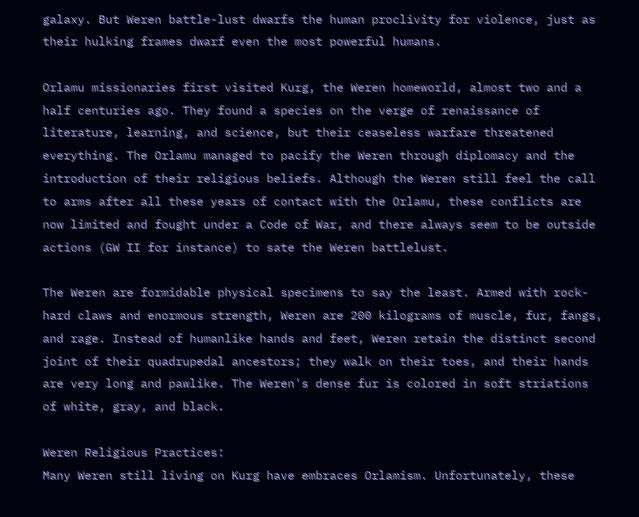galaxy. But Weren battle-lust dwarfs the human proclivity for violence, just as their hulking frames dwarf even the most powerful humans.

Orlamu missionaries first visited Kurg, the Weren homeworld, almost two and a half centuries ago. They found a species on the verge of renaissance of literature, learning, and science, but their ceaseless warfare threatened everything. The Orlamu managed to pacify the Weren through diplomacy and the introduction of their religious beliefs. Although the Weren still feel the call to arms after all these years of contact with the Orlamu, these conflicts are now limited and fought under a Code of War, and there always seem to be outside actions (GW II for instance) to sate the Weren battlelust.

The Weren are formidable physical specimens to say the least. Armed with rock-hard claws and enormous strength, Weren are 200 kilograms of muscle, fur, fangs, and rage. Instead of humanlike hands and feet, Weren retain the distinct second joint of their quadrupedal ancestors; they walk on their toes, and their hands are very long and pawlike. The Weren's dense fur is colored in soft striations of white, gray, and black.

Weren Religious Practices:
Many Weren still living on Kurg have embraces Orlamism. Unfortunately, these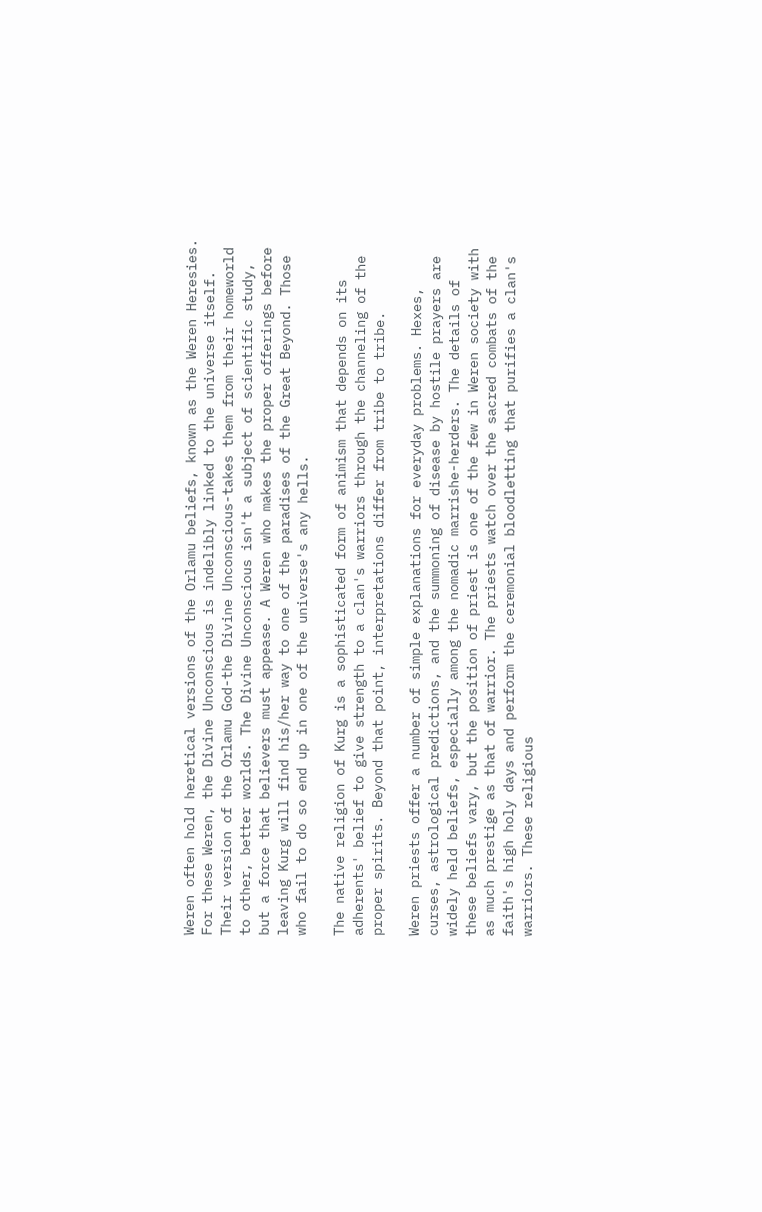Weren often hold heretical versions of the Orlamu beliefs, known as the Weren Heresies. For these Weren, the Divine Unconscious is indelibly linked to the universe itself. Their version of the Orlamu God-the Divine Unconscious-takes them from their homeworld to other, better worlds. The Divine Unconscious isn't a subject of scientific study, but a force that believers must appease. A Weren who makes the proper offerings before leaving Kurg will find his/her way to one of the paradises of the Great Beyond. Those who fail to do so end up in one of the universe's any hells.

The native religion of Kurg is a sophisticated form of animism that depends on its adherents' belief to give strength to a clan's warriors through the channeling of the proper spirits. Beyond that point, interpretations differ from tribe to tribe.

Weren priests offer a number of simple explanations for everyday problems. Hexes, curses, astrological predictions, and the summoning of disease by hostile prayers are widely held beliefs, especially among the nomadic marrishe-herders. The details of these beliefs vary, but the position of priest is one of the few in Weren society with as much prestige as that of warrior. The priests watch over the sacred combats of the faith's high holy days and perform the ceremonial bloodletting that purifies a clan's warriors. These religious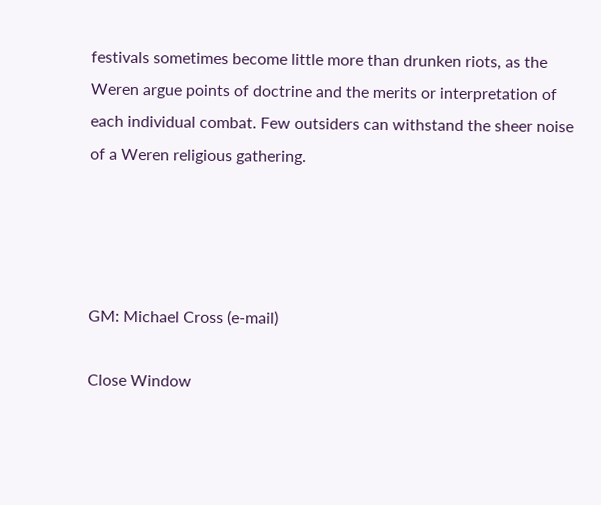festivals sometimes become little more than drunken riots, as the Weren argue points of doctrine and the merits or interpretation of each individual combat. Few outsiders can withstand the sheer noise of a Weren religious gathering.




GM: Michael Cross (e-mail)

Close Window